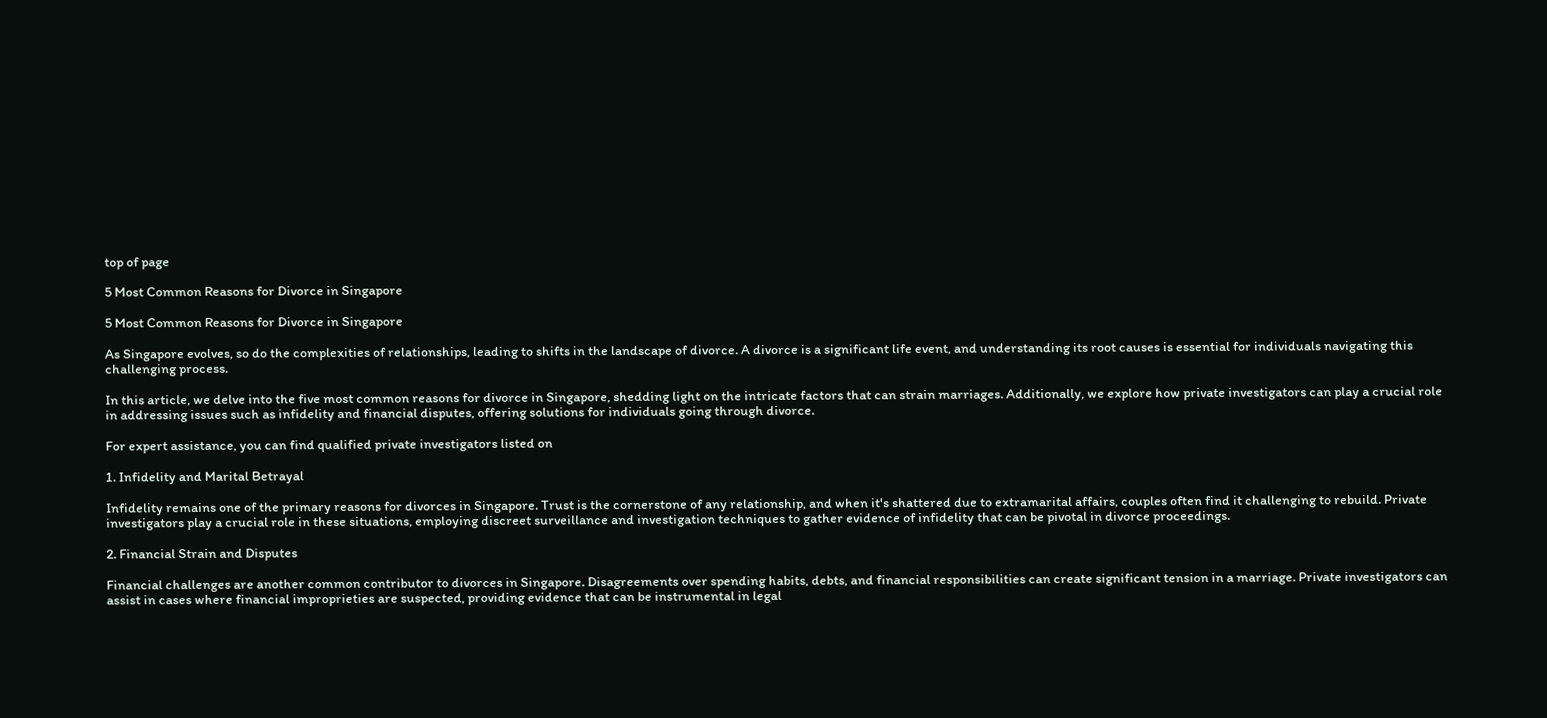top of page

5 Most Common Reasons for Divorce in Singapore

5 Most Common Reasons for Divorce in Singapore

As Singapore evolves, so do the complexities of relationships, leading to shifts in the landscape of divorce. A divorce is a significant life event, and understanding its root causes is essential for individuals navigating this challenging process.

In this article, we delve into the five most common reasons for divorce in Singapore, shedding light on the intricate factors that can strain marriages. Additionally, we explore how private investigators can play a crucial role in addressing issues such as infidelity and financial disputes, offering solutions for individuals going through divorce.

For expert assistance, you can find qualified private investigators listed on

1. Infidelity and Marital Betrayal

Infidelity remains one of the primary reasons for divorces in Singapore. Trust is the cornerstone of any relationship, and when it's shattered due to extramarital affairs, couples often find it challenging to rebuild. Private investigators play a crucial role in these situations, employing discreet surveillance and investigation techniques to gather evidence of infidelity that can be pivotal in divorce proceedings.

2. Financial Strain and Disputes

Financial challenges are another common contributor to divorces in Singapore. Disagreements over spending habits, debts, and financial responsibilities can create significant tension in a marriage. Private investigators can assist in cases where financial improprieties are suspected, providing evidence that can be instrumental in legal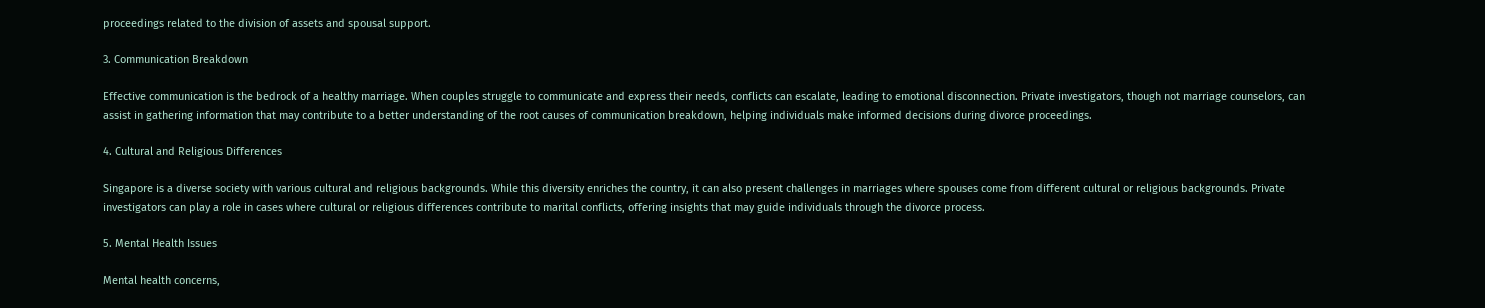proceedings related to the division of assets and spousal support.

3. Communication Breakdown

Effective communication is the bedrock of a healthy marriage. When couples struggle to communicate and express their needs, conflicts can escalate, leading to emotional disconnection. Private investigators, though not marriage counselors, can assist in gathering information that may contribute to a better understanding of the root causes of communication breakdown, helping individuals make informed decisions during divorce proceedings.

4. Cultural and Religious Differences

Singapore is a diverse society with various cultural and religious backgrounds. While this diversity enriches the country, it can also present challenges in marriages where spouses come from different cultural or religious backgrounds. Private investigators can play a role in cases where cultural or religious differences contribute to marital conflicts, offering insights that may guide individuals through the divorce process.

5. Mental Health Issues

Mental health concerns,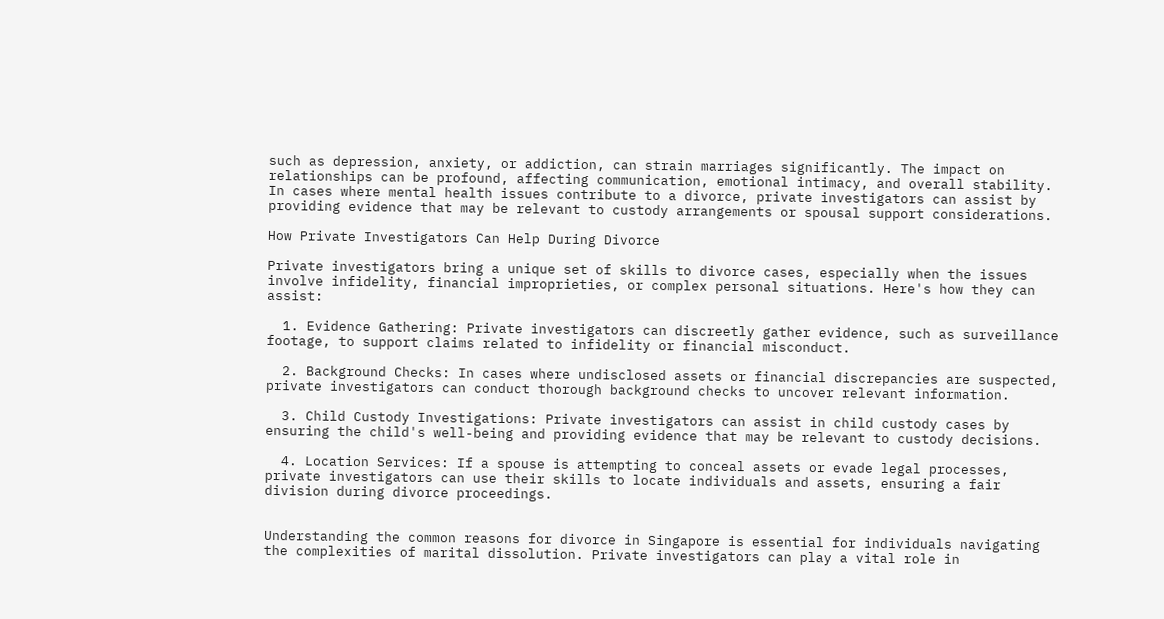such as depression, anxiety, or addiction, can strain marriages significantly. The impact on relationships can be profound, affecting communication, emotional intimacy, and overall stability. In cases where mental health issues contribute to a divorce, private investigators can assist by providing evidence that may be relevant to custody arrangements or spousal support considerations.

How Private Investigators Can Help During Divorce

Private investigators bring a unique set of skills to divorce cases, especially when the issues involve infidelity, financial improprieties, or complex personal situations. Here's how they can assist:

  1. Evidence Gathering: Private investigators can discreetly gather evidence, such as surveillance footage, to support claims related to infidelity or financial misconduct.

  2. Background Checks: In cases where undisclosed assets or financial discrepancies are suspected, private investigators can conduct thorough background checks to uncover relevant information.

  3. Child Custody Investigations: Private investigators can assist in child custody cases by ensuring the child's well-being and providing evidence that may be relevant to custody decisions.

  4. Location Services: If a spouse is attempting to conceal assets or evade legal processes, private investigators can use their skills to locate individuals and assets, ensuring a fair division during divorce proceedings.


Understanding the common reasons for divorce in Singapore is essential for individuals navigating the complexities of marital dissolution. Private investigators can play a vital role in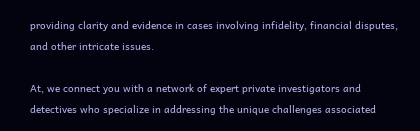providing clarity and evidence in cases involving infidelity, financial disputes, and other intricate issues.

At, we connect you with a network of expert private investigators and detectives who specialize in addressing the unique challenges associated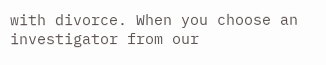with divorce. When you choose an investigator from our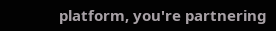platform, you're partnering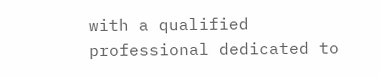with a qualified professional dedicated to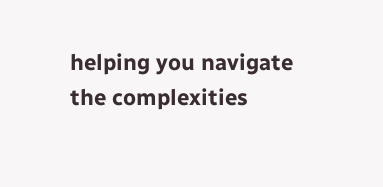helping you navigate the complexities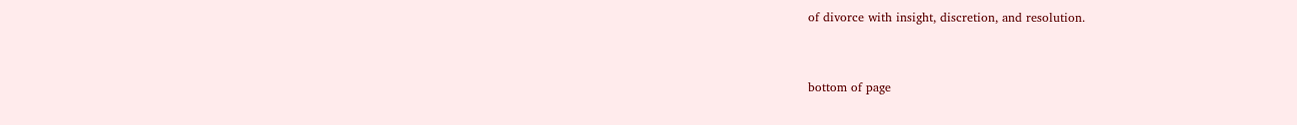of divorce with insight, discretion, and resolution.


bottom of page